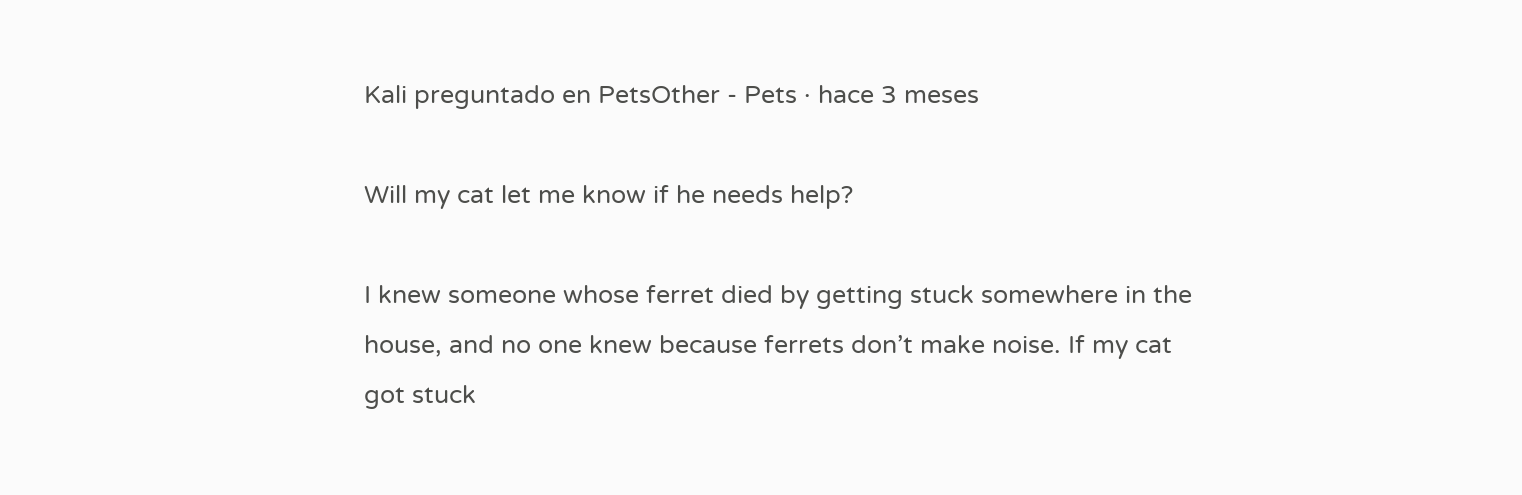Kali preguntado en PetsOther - Pets · hace 3 meses

Will my cat let me know if he needs help?

I knew someone whose ferret died by getting stuck somewhere in the house, and no one knew because ferrets don’t make noise. If my cat got stuck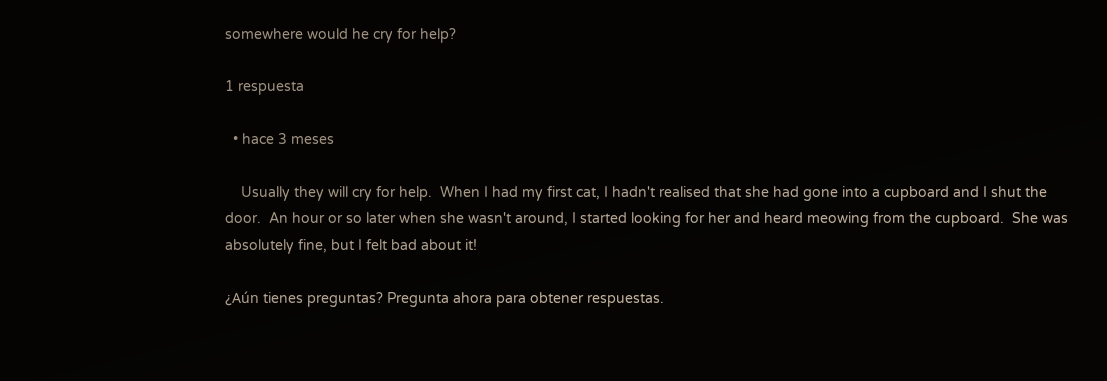somewhere would he cry for help?

1 respuesta

  • hace 3 meses

    Usually they will cry for help.  When I had my first cat, I hadn't realised that she had gone into a cupboard and I shut the door.  An hour or so later when she wasn't around, I started looking for her and heard meowing from the cupboard.  She was absolutely fine, but I felt bad about it!

¿Aún tienes preguntas? Pregunta ahora para obtener respuestas.